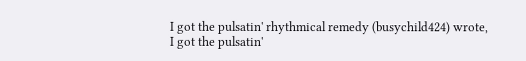I got the pulsatin' rhythmical remedy (busychild424) wrote,
I got the pulsatin'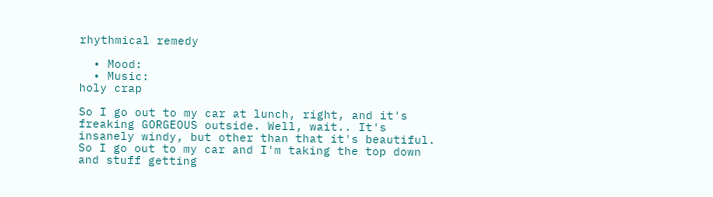rhythmical remedy

  • Mood:
  • Music:
holy crap

So I go out to my car at lunch, right, and it's freaking GORGEOUS outside. Well, wait.. It's insanely windy, but other than that it's beautiful. So I go out to my car and I'm taking the top down and stuff getting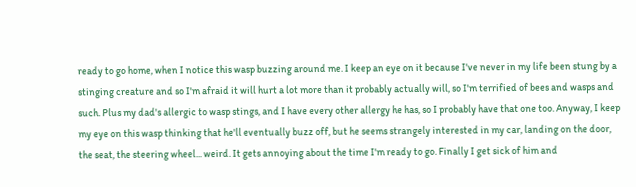ready to go home, when I notice this wasp buzzing around me. I keep an eye on it because I've never in my life been stung by a stinging creature and so I'm afraid it will hurt a lot more than it probably actually will, so I'm terrified of bees and wasps and such. Plus my dad's allergic to wasp stings, and I have every other allergy he has, so I probably have that one too. Anyway, I keep my eye on this wasp thinking that he'll eventually buzz off, but he seems strangely interested in my car, landing on the door, the seat, the steering wheel... weird. It gets annoying about the time I'm ready to go. Finally I get sick of him and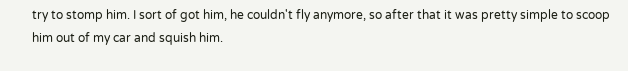try to stomp him. I sort of got him, he couldn't fly anymore, so after that it was pretty simple to scoop him out of my car and squish him.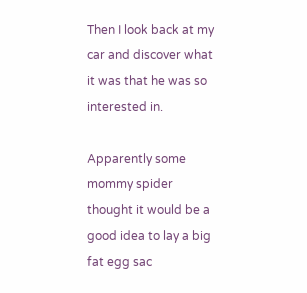Then I look back at my car and discover what it was that he was so interested in.

Apparently some mommy spider thought it would be a good idea to lay a big fat egg sac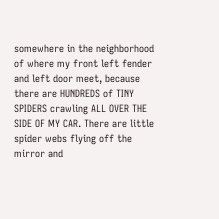somewhere in the neighborhood of where my front left fender and left door meet, because there are HUNDREDS of TINY SPIDERS crawling ALL OVER THE SIDE OF MY CAR. There are little spider webs flying off the mirror and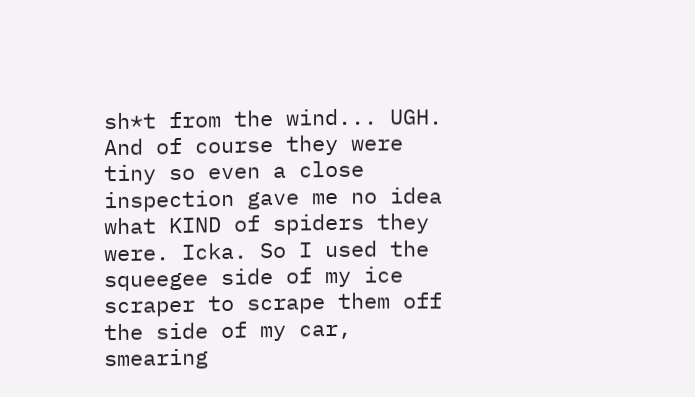sh*t from the wind... UGH. And of course they were tiny so even a close inspection gave me no idea what KIND of spiders they were. Icka. So I used the squeegee side of my ice scraper to scrape them off the side of my car, smearing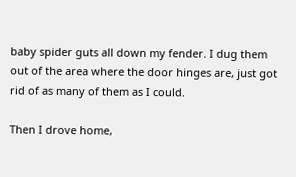baby spider guts all down my fender. I dug them out of the area where the door hinges are, just got rid of as many of them as I could.

Then I drove home,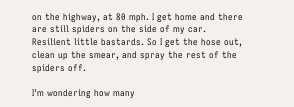on the highway, at 80 mph. I get home and there are still spiders on the side of my car. Resilient little bastards. So I get the hose out, clean up the smear, and spray the rest of the spiders off.

I'm wondering how many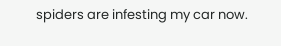spiders are infesting my car now.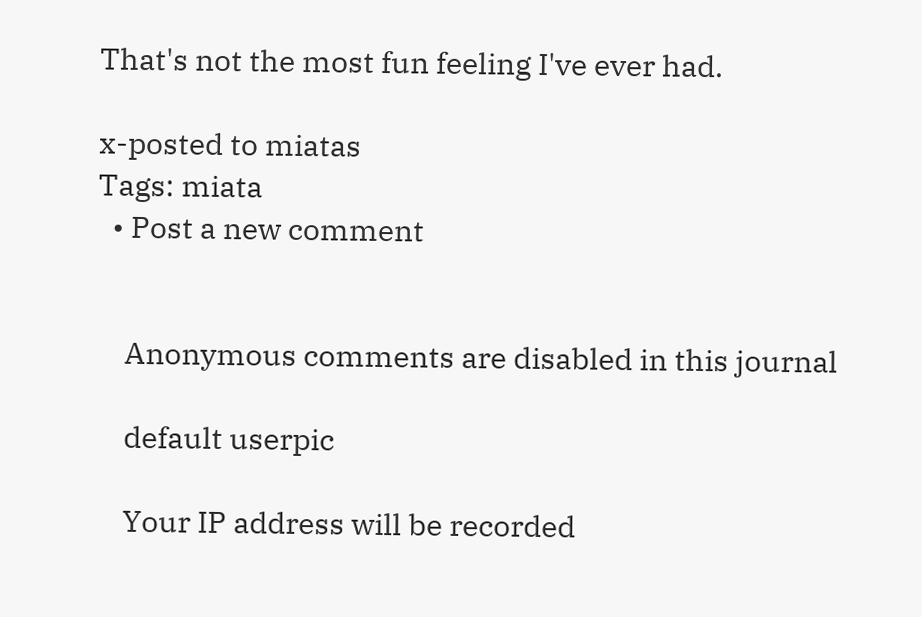That's not the most fun feeling I've ever had.

x-posted to miatas
Tags: miata
  • Post a new comment


    Anonymous comments are disabled in this journal

    default userpic

    Your IP address will be recorded